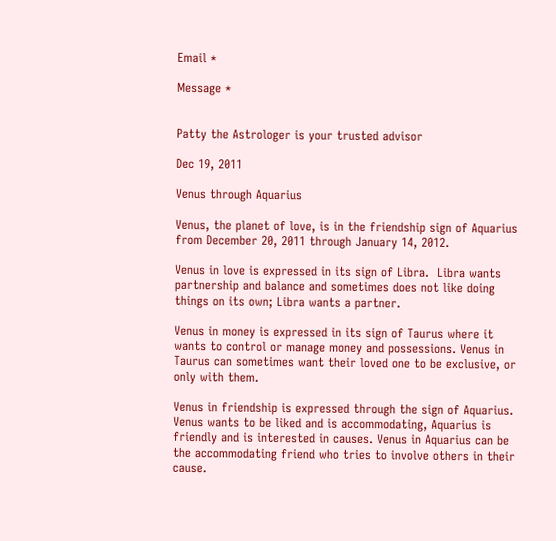Email *

Message *


Patty the Astrologer is your trusted advisor

Dec 19, 2011

Venus through Aquarius

Venus, the planet of love, is in the friendship sign of Aquarius from December 20, 2011 through January 14, 2012.

Venus in love is expressed in its sign of Libra.  Libra wants partnership and balance and sometimes does not like doing things on its own; Libra wants a partner.

Venus in money is expressed in its sign of Taurus where it wants to control or manage money and possessions. Venus in Taurus can sometimes want their loved one to be exclusive, or only with them.

Venus in friendship is expressed through the sign of Aquarius. Venus wants to be liked and is accommodating, Aquarius is friendly and is interested in causes. Venus in Aquarius can be the accommodating friend who tries to involve others in their cause.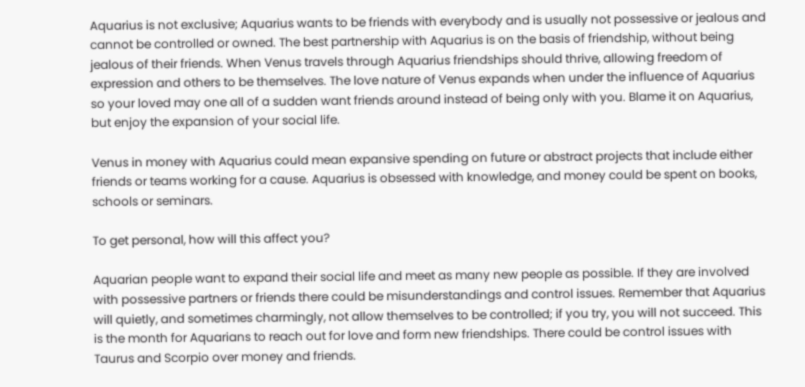Aquarius is not exclusive; Aquarius wants to be friends with everybody and is usually not possessive or jealous and cannot be controlled or owned. The best partnership with Aquarius is on the basis of friendship, without being jealous of their friends. When Venus travels through Aquarius friendships should thrive, allowing freedom of expression and others to be themselves. The love nature of Venus expands when under the influence of Aquarius so your loved may one all of a sudden want friends around instead of being only with you. Blame it on Aquarius, but enjoy the expansion of your social life.

Venus in money with Aquarius could mean expansive spending on future or abstract projects that include either friends or teams working for a cause. Aquarius is obsessed with knowledge, and money could be spent on books, schools or seminars.

To get personal, how will this affect you?

Aquarian people want to expand their social life and meet as many new people as possible. If they are involved with possessive partners or friends there could be misunderstandings and control issues. Remember that Aquarius will quietly, and sometimes charmingly, not allow themselves to be controlled; if you try, you will not succeed. This is the month for Aquarians to reach out for love and form new friendships. There could be control issues with Taurus and Scorpio over money and friends.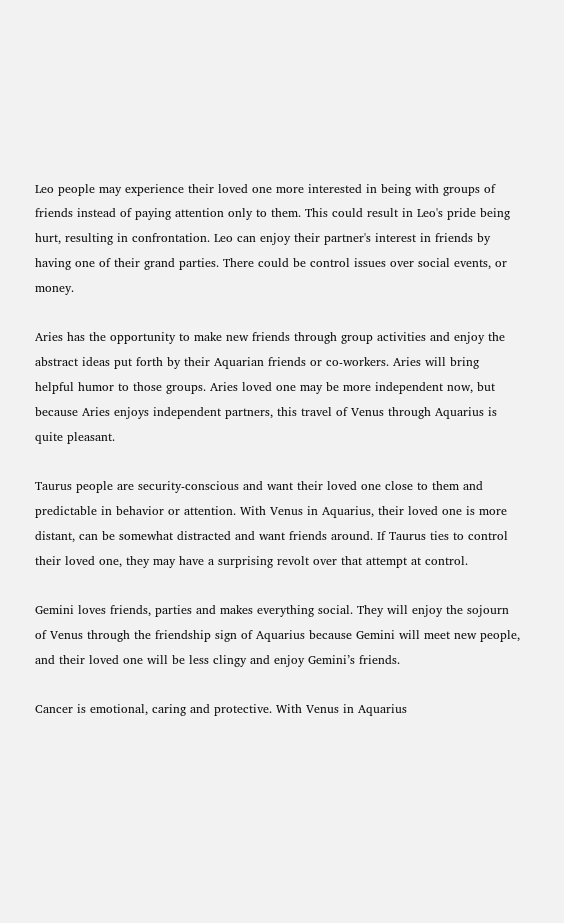Leo people may experience their loved one more interested in being with groups of friends instead of paying attention only to them. This could result in Leo's pride being hurt, resulting in confrontation. Leo can enjoy their partner's interest in friends by having one of their grand parties. There could be control issues over social events, or money.

Aries has the opportunity to make new friends through group activities and enjoy the abstract ideas put forth by their Aquarian friends or co-workers. Aries will bring helpful humor to those groups. Aries loved one may be more independent now, but because Aries enjoys independent partners, this travel of Venus through Aquarius is quite pleasant.

Taurus people are security-conscious and want their loved one close to them and predictable in behavior or attention. With Venus in Aquarius, their loved one is more distant, can be somewhat distracted and want friends around. If Taurus ties to control their loved one, they may have a surprising revolt over that attempt at control.

Gemini loves friends, parties and makes everything social. They will enjoy the sojourn of Venus through the friendship sign of Aquarius because Gemini will meet new people, and their loved one will be less clingy and enjoy Gemini’s friends.

Cancer is emotional, caring and protective. With Venus in Aquarius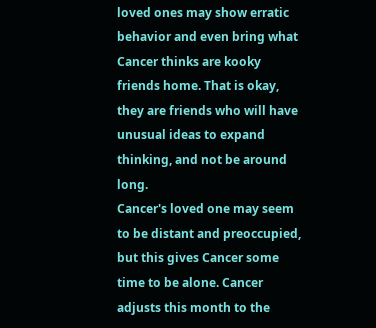loved ones may show erratic behavior and even bring what Cancer thinks are kooky friends home. That is okay, they are friends who will have unusual ideas to expand thinking, and not be around long.
Cancer's loved one may seem to be distant and preoccupied, but this gives Cancer some time to be alone. Cancer adjusts this month to the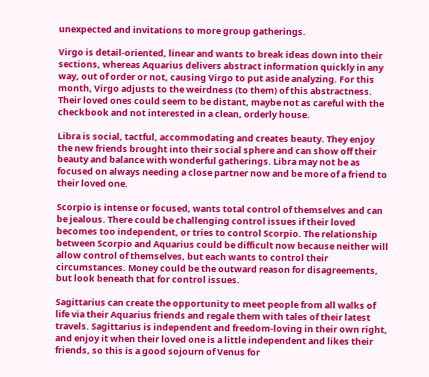unexpected and invitations to more group gatherings.

Virgo is detail-oriented, linear and wants to break ideas down into their sections, whereas Aquarius delivers abstract information quickly in any way, out of order or not, causing Virgo to put aside analyzing. For this month, Virgo adjusts to the weirdness (to them) of this abstractness. Their loved ones could seem to be distant, maybe not as careful with the checkbook and not interested in a clean, orderly house.

Libra is social, tactful, accommodating and creates beauty. They enjoy the new friends brought into their social sphere and can show off their beauty and balance with wonderful gatherings. Libra may not be as focused on always needing a close partner now and be more of a friend to their loved one.

Scorpio is intense or focused, wants total control of themselves and can be jealous. There could be challenging control issues if their loved becomes too independent, or tries to control Scorpio. The relationship between Scorpio and Aquarius could be difficult now because neither will allow control of themselves, but each wants to control their circumstances. Money could be the outward reason for disagreements, but look beneath that for control issues.

Sagittarius can create the opportunity to meet people from all walks of life via their Aquarius friends and regale them with tales of their latest travels. Sagittarius is independent and freedom-loving in their own right, and enjoy it when their loved one is a little independent and likes their friends, so this is a good sojourn of Venus for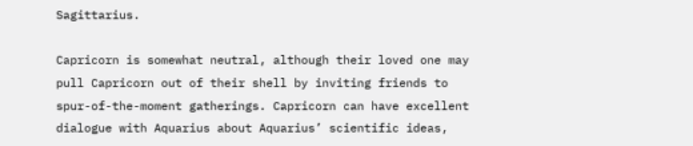Sagittarius.

Capricorn is somewhat neutral, although their loved one may pull Capricorn out of their shell by inviting friends to spur-of-the-moment gatherings. Capricorn can have excellent dialogue with Aquarius about Aquarius’ scientific ideas,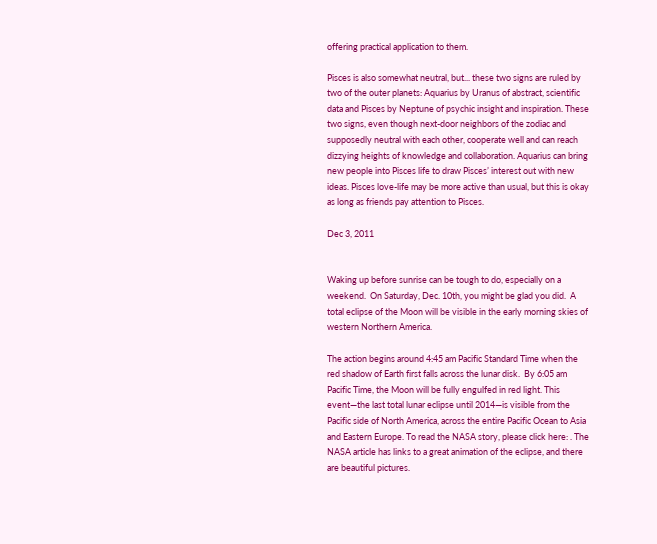offering practical application to them.

Pisces is also somewhat neutral, but... these two signs are ruled by two of the outer planets: Aquarius by Uranus of abstract, scientific data and Pisces by Neptune of psychic insight and inspiration. These two signs, even though next-door neighbors of the zodiac and supposedly neutral with each other, cooperate well and can reach dizzying heights of knowledge and collaboration. Aquarius can bring new people into Pisces life to draw Pisces’ interest out with new ideas. Pisces love-life may be more active than usual, but this is okay as long as friends pay attention to Pisces.

Dec 3, 2011


Waking up before sunrise can be tough to do, especially on a weekend.  On Saturday, Dec. 10th, you might be glad you did.  A total eclipse of the Moon will be visible in the early morning skies of western Northern America.

The action begins around 4:45 am Pacific Standard Time when the red shadow of Earth first falls across the lunar disk.  By 6:05 am Pacific Time, the Moon will be fully engulfed in red light. This event—the last total lunar eclipse until 2014—is visible from the Pacific side of North America, across the entire Pacific Ocean to Asia and Eastern Europe. To read the NASA story, please click here: . The NASA article has links to a great animation of the eclipse, and there are beautiful pictures.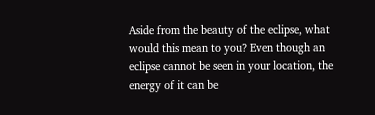Aside from the beauty of the eclipse, what would this mean to you? Even though an eclipse cannot be seen in your location, the energy of it can be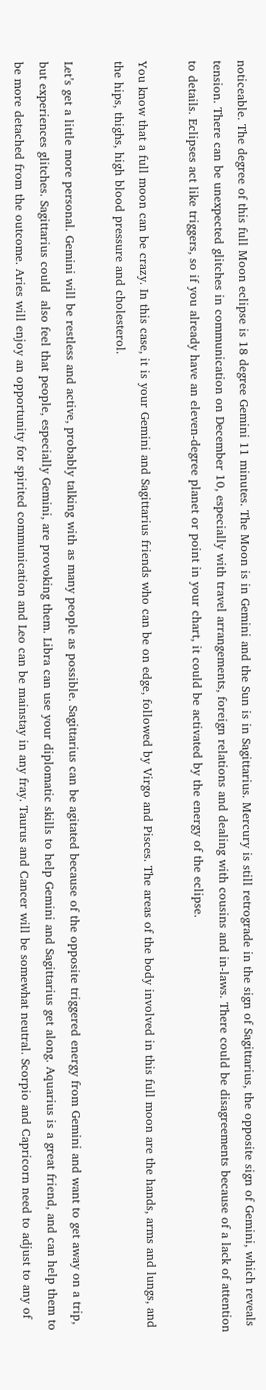noticeable. The degree of this full Moon eclipse is 18 degree Gemini 11 minutes. The Moon is in Gemini and the Sun is in Sagittarius. Mercury is still retrograde in the sign of Sagittarius, the opposite sign of Gemini, which reveals tension. There can be unexpected glitches in communication on December 10, especially with travel arrangements, foreign relations and dealing with cousins and in-laws. There could be disagreements because of a lack of attention to details. Eclipses act like triggers, so if you already have an eleven-degree planet or point in your chart, it could be activated by the energy of the eclipse.

You know that a full moon can be crazy. In this case, it is your Gemini and Sagittarius friends who can be on edge, followed by Virgo and Pisces. The areas of the body involved in this full moon are the hands, arms and lungs, and the hips, thighs, high blood pressure and cholesterol.

Let’s get a little more personal. Gemini will be restless and active, probably talking with as many people as possible. Sagittarius can be agitated because of the opposite triggered energy from Gemini and want to get away on a trip, but experiences glitches. Sagittarius could  also feel that people, especially Gemini, are provoking them. Libra can use your diplomatic skills to help Gemini and Sagittarius get along. Aquarius is a great friend, and can help them to be more detached from the outcome. Aries will enjoy an opportunity for spirited communication and Leo can be mainstay in any fray. Taurus and Cancer will be somewhat neutral. Scorpio and Capricorn need to adjust to any of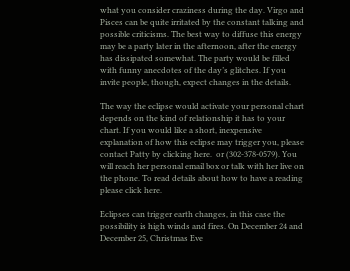what you consider craziness during the day. Virgo and Pisces can be quite irritated by the constant talking and possible criticisms. The best way to diffuse this energy may be a party later in the afternoon, after the energy has dissipated somewhat. The party would be filled with funny anecdotes of the day’s glitches. If you invite people, though, expect changes in the details.

The way the eclipse would activate your personal chart depends on the kind of relationship it has to your chart. If you would like a short, inexpensive explanation of how this eclipse may trigger you, please contact Patty by clicking here.  or (302-378-0579). You will reach her personal email box or talk with her live on the phone. To read details about how to have a reading please click here.

Eclipses can trigger earth changes, in this case the possibility is high winds and fires. On December 24 and December 25, Christmas Eve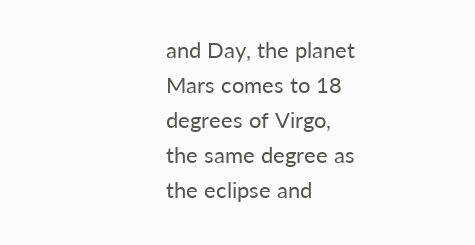and Day, the planet Mars comes to 18 degrees of Virgo, the same degree as the eclipse and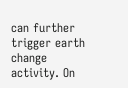can further trigger earth change activity. On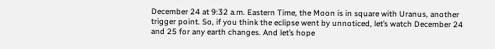December 24 at 9:32 a.m. Eastern Time, the Moon is in square with Uranus, another trigger point. So, if you think the eclipse went by unnoticed, let’s watch December 24 and 25 for any earth changes. And let’s hope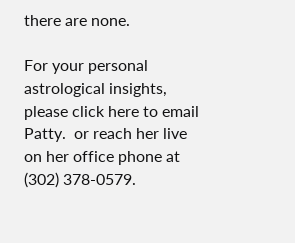there are none.

For your personal astrological insights, please click here to email Patty.  or reach her live on her office phone at (302) 378-0579.